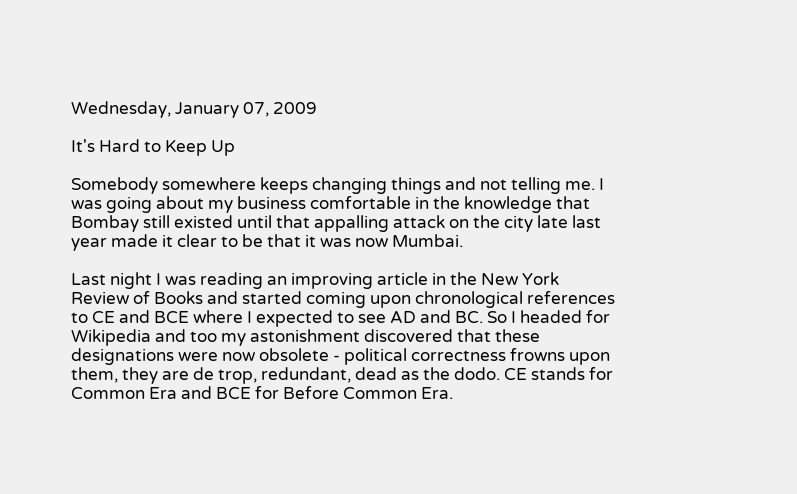Wednesday, January 07, 2009

It's Hard to Keep Up

Somebody somewhere keeps changing things and not telling me. I was going about my business comfortable in the knowledge that Bombay still existed until that appalling attack on the city late last year made it clear to be that it was now Mumbai.

Last night I was reading an improving article in the New York Review of Books and started coming upon chronological references to CE and BCE where I expected to see AD and BC. So I headed for Wikipedia and too my astonishment discovered that these designations were now obsolete - political correctness frowns upon them, they are de trop, redundant, dead as the dodo. CE stands for Common Era and BCE for Before Common Era.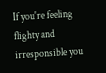If you're feeling flighty and irresponsible you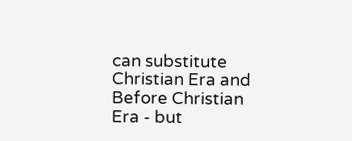can substitute Christian Era and Before Christian Era - but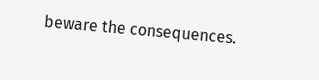beware the consequences.